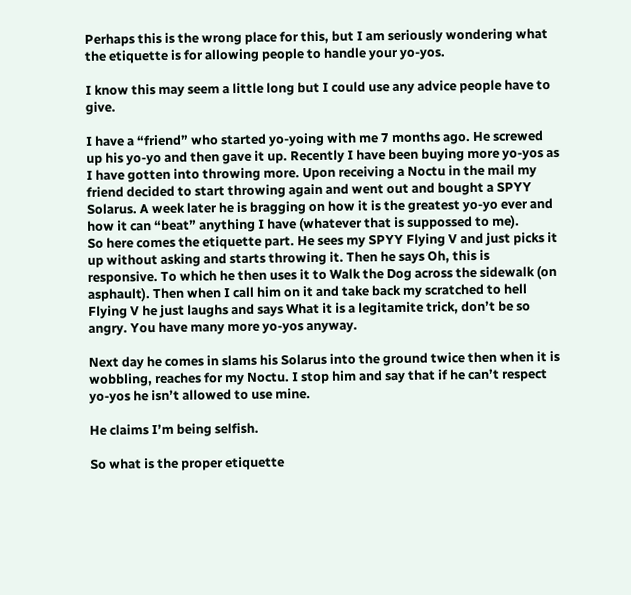Perhaps this is the wrong place for this, but I am seriously wondering what the etiquette is for allowing people to handle your yo-yos.

I know this may seem a little long but I could use any advice people have to give.

I have a “friend” who started yo-yoing with me 7 months ago. He screwed up his yo-yo and then gave it up. Recently I have been buying more yo-yos as I have gotten into throwing more. Upon receiving a Noctu in the mail my friend decided to start throwing again and went out and bought a SPYY Solarus. A week later he is bragging on how it is the greatest yo-yo ever and how it can “beat” anything I have (whatever that is suppossed to me).
So here comes the etiquette part. He sees my SPYY Flying V and just picks it up without asking and starts throwing it. Then he says Oh, this is responsive. To which he then uses it to Walk the Dog across the sidewalk (on asphault). Then when I call him on it and take back my scratched to hell Flying V he just laughs and says What it is a legitamite trick, don’t be so angry. You have many more yo-yos anyway.

Next day he comes in slams his Solarus into the ground twice then when it is wobbling, reaches for my Noctu. I stop him and say that if he can’t respect yo-yos he isn’t allowed to use mine.

He claims I’m being selfish.

So what is the proper etiquette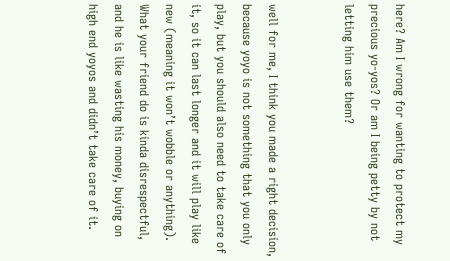here? Am I wrong for wanting to protect my precious yo-yos? Or am I being petty by not letting him use them?


well for me, I think you made a right decision, because yoyo is not something that you only play, but you should also need to take care of it, so it can last longer and it will play like new (meaning it won’t wobble or anything). What your friend do is kinda disrespectful, and he is like wasting his money, buying on high end yoyos and didn’t take care of it.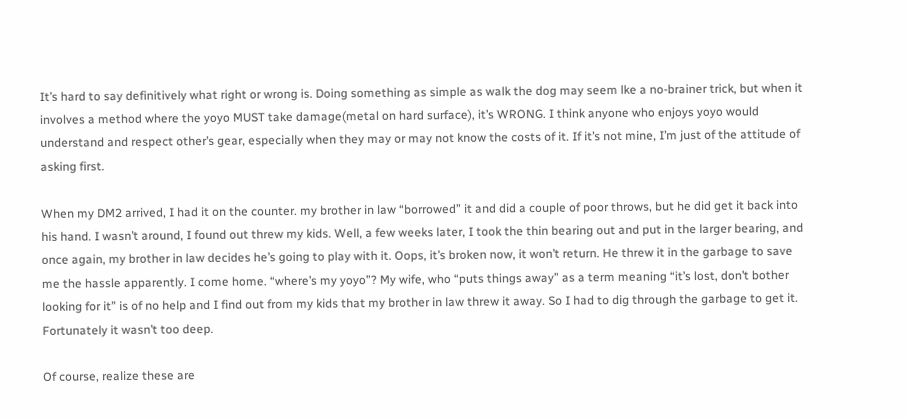It’s hard to say definitively what right or wrong is. Doing something as simple as walk the dog may seem lke a no-brainer trick, but when it involves a method where the yoyo MUST take damage(metal on hard surface), it’s WRONG. I think anyone who enjoys yoyo would understand and respect other’s gear, especially when they may or may not know the costs of it. If it’s not mine, I’m just of the attitude of asking first.

When my DM2 arrived, I had it on the counter. my brother in law “borrowed” it and did a couple of poor throws, but he did get it back into his hand. I wasn’t around, I found out threw my kids. Well, a few weeks later, I took the thin bearing out and put in the larger bearing, and once again, my brother in law decides he’s going to play with it. Oops, it’s broken now, it won’t return. He threw it in the garbage to save me the hassle apparently. I come home. “where’s my yoyo”? My wife, who “puts things away” as a term meaning “it’s lost, don’t bother looking for it” is of no help and I find out from my kids that my brother in law threw it away. So I had to dig through the garbage to get it. Fortunately it wasn’t too deep.

Of course, realize these are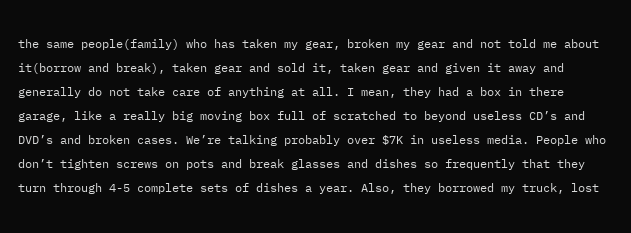the same people(family) who has taken my gear, broken my gear and not told me about it(borrow and break), taken gear and sold it, taken gear and given it away and generally do not take care of anything at all. I mean, they had a box in there garage, like a really big moving box full of scratched to beyond useless CD’s and DVD’s and broken cases. We’re talking probably over $7K in useless media. People who don’t tighten screws on pots and break glasses and dishes so frequently that they turn through 4-5 complete sets of dishes a year. Also, they borrowed my truck, lost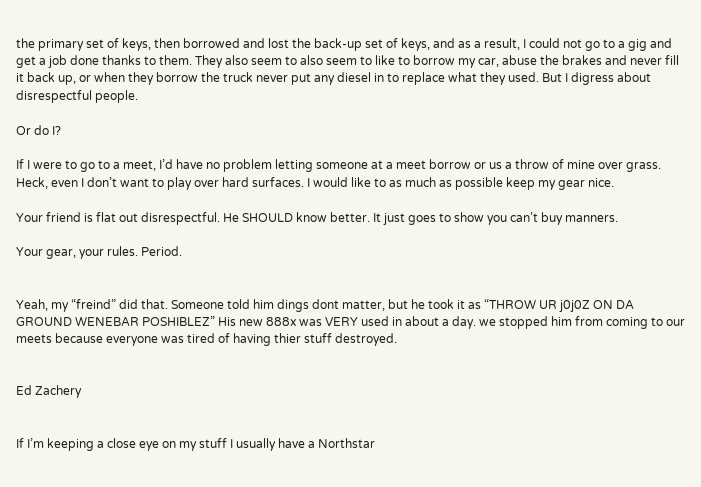the primary set of keys, then borrowed and lost the back-up set of keys, and as a result, I could not go to a gig and get a job done thanks to them. They also seem to also seem to like to borrow my car, abuse the brakes and never fill it back up, or when they borrow the truck never put any diesel in to replace what they used. But I digress about disrespectful people.

Or do I?

If I were to go to a meet, I’d have no problem letting someone at a meet borrow or us a throw of mine over grass. Heck, even I don’t want to play over hard surfaces. I would like to as much as possible keep my gear nice.

Your friend is flat out disrespectful. He SHOULD know better. It just goes to show you can’t buy manners.

Your gear, your rules. Period.


Yeah, my “freind” did that. Someone told him dings dont matter, but he took it as “THROW UR j0j0Z ON DA GROUND WENEBAR POSHIBLEZ” His new 888x was VERY used in about a day. we stopped him from coming to our meets because everyone was tired of having thier stuff destroyed.


Ed Zachery


If I’m keeping a close eye on my stuff I usually have a Northstar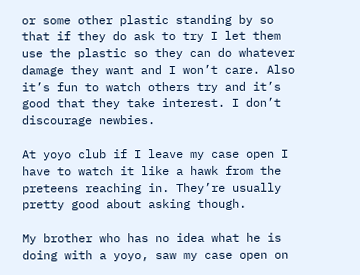or some other plastic standing by so that if they do ask to try I let them use the plastic so they can do whatever damage they want and I won’t care. Also it’s fun to watch others try and it’s good that they take interest. I don’t discourage newbies.

At yoyo club if I leave my case open I have to watch it like a hawk from the preteens reaching in. They’re usually pretty good about asking though.

My brother who has no idea what he is doing with a yoyo, saw my case open on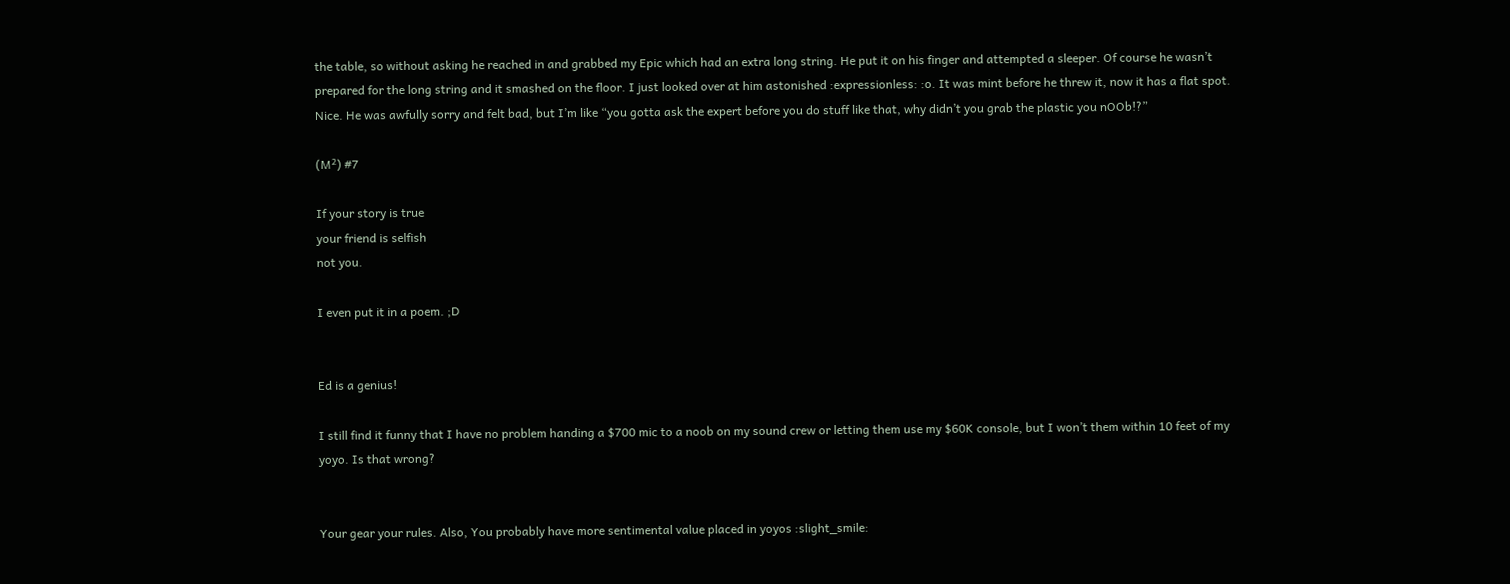the table, so without asking he reached in and grabbed my Epic which had an extra long string. He put it on his finger and attempted a sleeper. Of course he wasn’t prepared for the long string and it smashed on the floor. I just looked over at him astonished :expressionless: :o. It was mint before he threw it, now it has a flat spot. Nice. He was awfully sorry and felt bad, but I’m like “you gotta ask the expert before you do stuff like that, why didn’t you grab the plastic you nOOb!?”

(M²) #7

If your story is true
your friend is selfish
not you.

I even put it in a poem. ;D


Ed is a genius!

I still find it funny that I have no problem handing a $700 mic to a noob on my sound crew or letting them use my $60K console, but I won’t them within 10 feet of my yoyo. Is that wrong?


Your gear your rules. Also, You probably have more sentimental value placed in yoyos :slight_smile: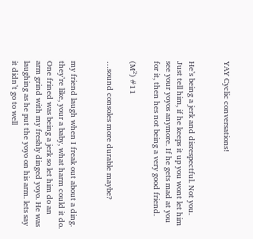YAY Cyclic conversations!


He’s being a jerk and disrespectful. Not you. Just tell him, if he keeps it up you wont let him see your yoyos anymore. If he gets mad at you for it, then hes not being a very good friend.

(M²) #11

…sound consoles more durable maybe?


my friend laugh when I freak out about a ding. they’re like, your a baby, what harm could it do. One frined was being a jerk so let him do an arm grind with my freshly dinged yoyo. He was laughing as he put the yoyo on his arm. lets say it didn’t go to well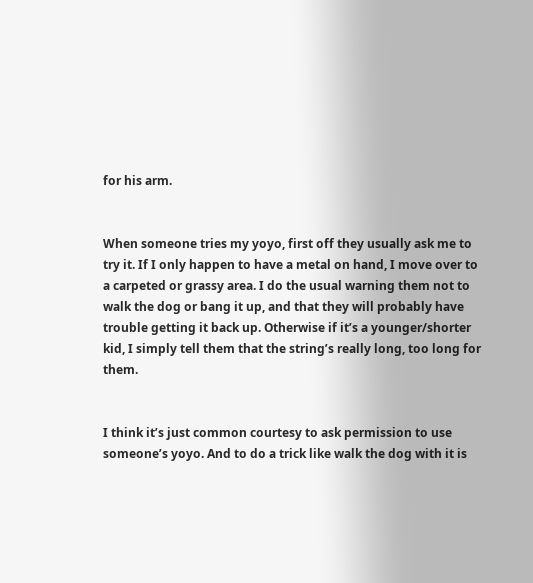for his arm.


When someone tries my yoyo, first off they usually ask me to try it. If I only happen to have a metal on hand, I move over to a carpeted or grassy area. I do the usual warning them not to walk the dog or bang it up, and that they will probably have trouble getting it back up. Otherwise if it’s a younger/shorter kid, I simply tell them that the string’s really long, too long for them.


I think it’s just common courtesy to ask permission to use someone’s yoyo. And to do a trick like walk the dog with it is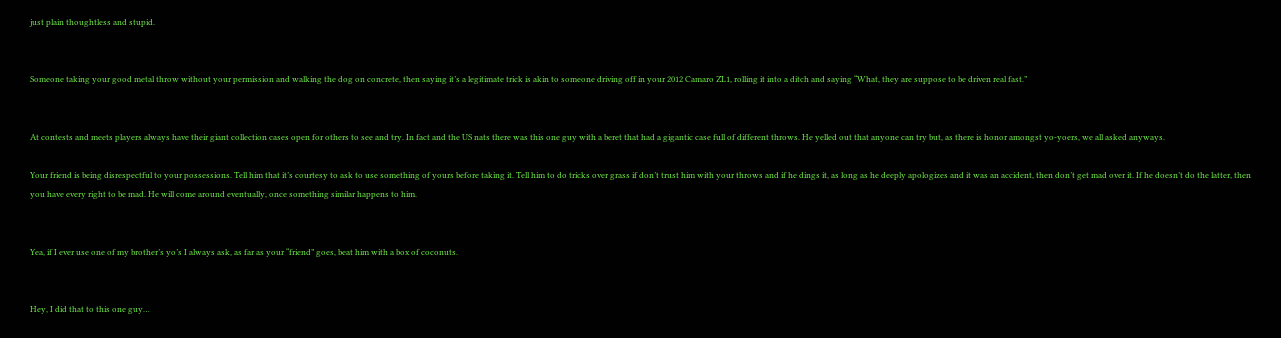just plain thoughtless and stupid.


Someone taking your good metal throw without your permission and walking the dog on concrete, then saying it’s a legitimate trick is akin to someone driving off in your 2012 Camaro ZL1, rolling it into a ditch and saying “What, they are suppose to be driven real fast.”


At contests and meets players always have their giant collection cases open for others to see and try. In fact and the US nats there was this one guy with a beret that had a gigantic case full of different throws. He yelled out that anyone can try but, as there is honor amongst yo-yoers, we all asked anyways.

Your friend is being disrespectful to your possessions. Tell him that it’s courtesy to ask to use something of yours before taking it. Tell him to do tricks over grass if don’t trust him with your throws and if he dings it, as long as he deeply apologizes and it was an accident, then don’t get mad over it. If he doesn’t do the latter, then you have every right to be mad. He will come around eventually, once something similar happens to him.


Yea, if I ever use one of my brother’s yo’s I always ask, as far as your “friend” goes, beat him with a box of coconuts.


Hey, I did that to this one guy…